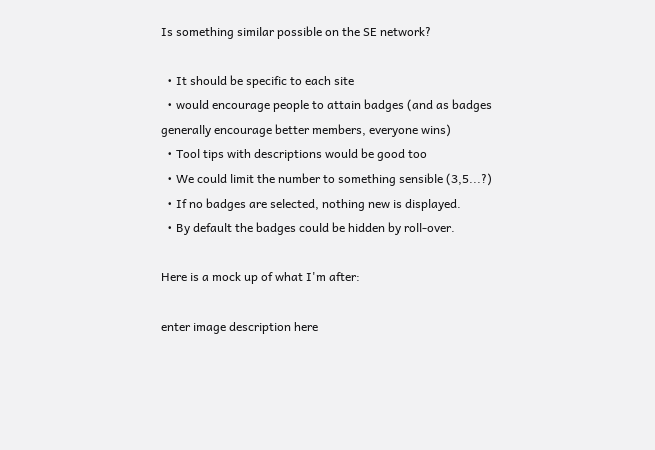Is something similar possible on the SE network?

  • It should be specific to each site
  • would encourage people to attain badges (and as badges generally encourage better members, everyone wins)
  • Tool tips with descriptions would be good too
  • We could limit the number to something sensible (3,5...?)
  • If no badges are selected, nothing new is displayed.
  • By default the badges could be hidden by roll-over.

Here is a mock up of what I'm after:

enter image description here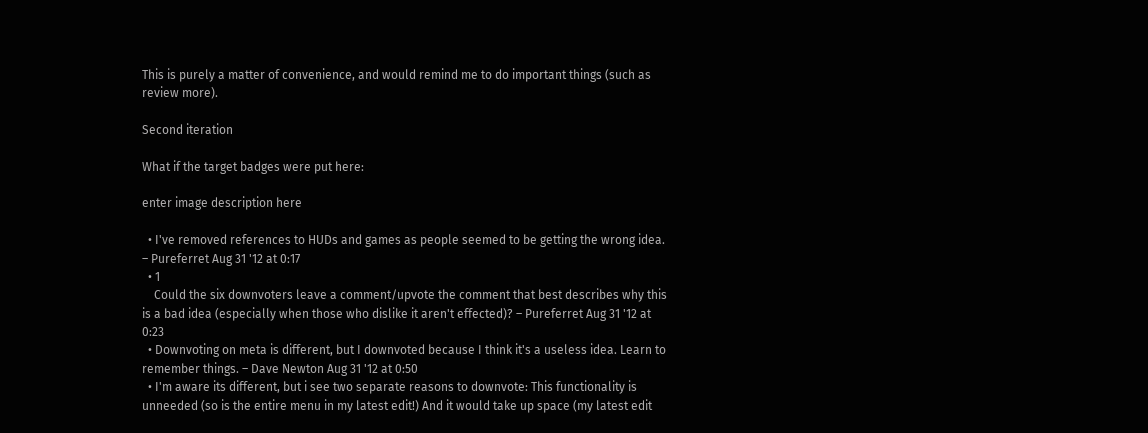This is purely a matter of convenience, and would remind me to do important things (such as review more).

Second iteration

What if the target badges were put here:

enter image description here

  • I've removed references to HUDs and games as people seemed to be getting the wrong idea. – Pureferret Aug 31 '12 at 0:17
  • 1
    Could the six downvoters leave a comment/upvote the comment that best describes why this is a bad idea (especially when those who dislike it aren't effected)? – Pureferret Aug 31 '12 at 0:23
  • Downvoting on meta is different, but I downvoted because I think it's a useless idea. Learn to remember things. – Dave Newton Aug 31 '12 at 0:50
  • I'm aware its different, but i see two separate reasons to downvote: This functionality is unneeded (so is the entire menu in my latest edit!) And it would take up space (my latest edit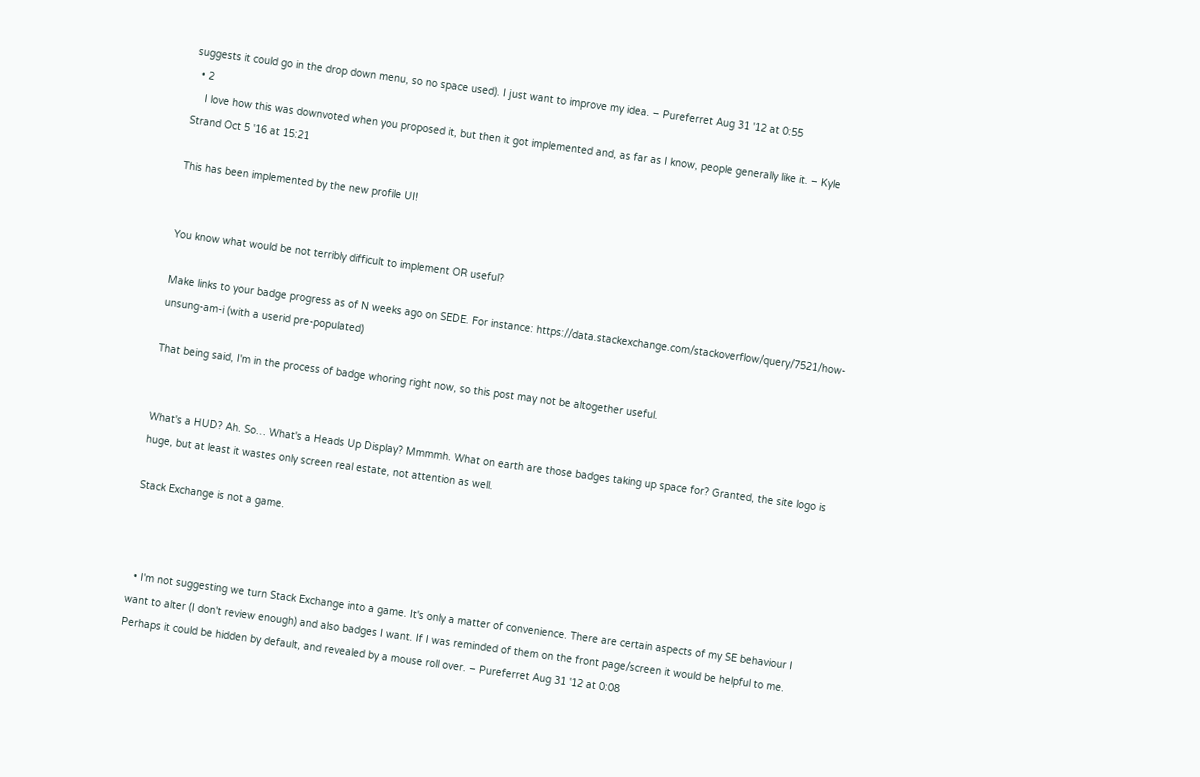suggests it could go in the drop down menu, so no space used). I just want to improve my idea. – Pureferret Aug 31 '12 at 0:55
  • 2
    I love how this was downvoted when you proposed it, but then it got implemented and, as far as I know, people generally like it. – Kyle Strand Oct 5 '16 at 15:21

This has been implemented by the new profile UI!


You know what would be not terribly difficult to implement OR useful?

Make links to your badge progress as of N weeks ago on SEDE. For instance: https://data.stackexchange.com/stackoverflow/query/7521/how-unsung-am-i (with a userid pre-populated)

That being said, I'm in the process of badge whoring right now, so this post may not be altogether useful.


What's a HUD? Ah. So… What's a Heads Up Display? Mmmmh. What on earth are those badges taking up space for? Granted, the site logo is huge, but at least it wastes only screen real estate, not attention as well.

Stack Exchange is not a game.



  • I'm not suggesting we turn Stack Exchange into a game. It's only a matter of convenience. There are certain aspects of my SE behaviour I want to alter (I don't review enough) and also badges I want. If I was reminded of them on the front page/screen it would be helpful to me. Perhaps it could be hidden by default, and revealed by a mouse roll over. – Pureferret Aug 31 '12 at 0:08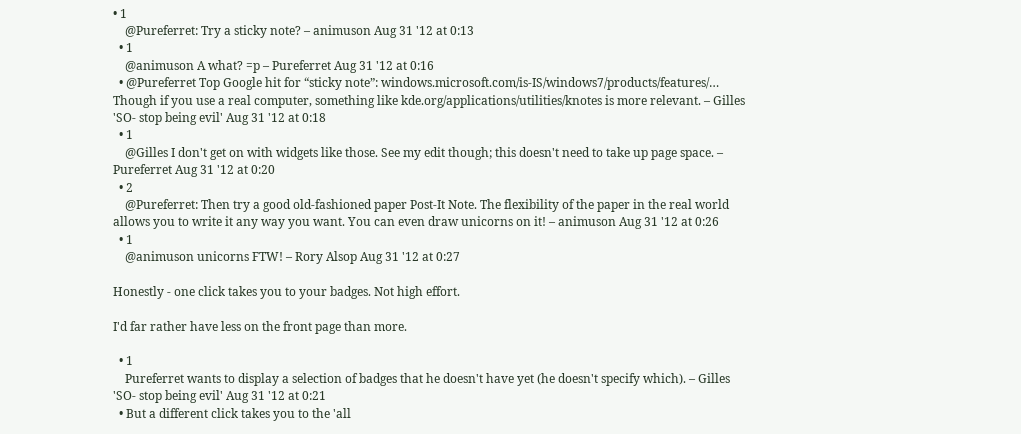• 1
    @Pureferret: Try a sticky note? – animuson Aug 31 '12 at 0:13
  • 1
    @animuson A what? =p – Pureferret Aug 31 '12 at 0:16
  • @Pureferret Top Google hit for “sticky note”: windows.microsoft.com/is-IS/windows7/products/features/… Though if you use a real computer, something like kde.org/applications/utilities/knotes is more relevant. – Gilles 'SO- stop being evil' Aug 31 '12 at 0:18
  • 1
    @Gilles I don't get on with widgets like those. See my edit though; this doesn't need to take up page space. – Pureferret Aug 31 '12 at 0:20
  • 2
    @Pureferret: Then try a good old-fashioned paper Post-It Note. The flexibility of the paper in the real world allows you to write it any way you want. You can even draw unicorns on it! – animuson Aug 31 '12 at 0:26
  • 1
    @animuson unicorns FTW! – Rory Alsop Aug 31 '12 at 0:27

Honestly - one click takes you to your badges. Not high effort.

I'd far rather have less on the front page than more.

  • 1
    Pureferret wants to display a selection of badges that he doesn't have yet (he doesn't specify which). – Gilles 'SO- stop being evil' Aug 31 '12 at 0:21
  • But a different click takes you to the 'all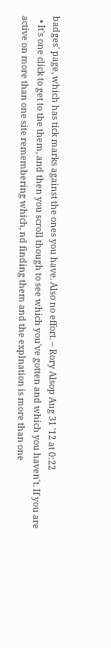badges' page, which has tick marks against the ones you have. Also no effort. – Rory Alsop Aug 31 '12 at 0:22
  • It's one click to get to the them, and then you scroll though to see which you've gotten and which you haven't. If you are active on more than one site remembering which, nd finding them and the explnation is more than one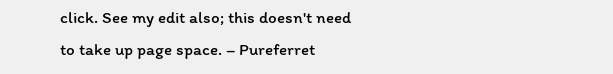click. See my edit also; this doesn't need to take up page space. – Pureferret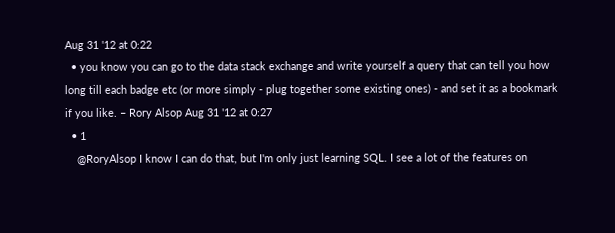Aug 31 '12 at 0:22
  • you know you can go to the data stack exchange and write yourself a query that can tell you how long till each badge etc (or more simply - plug together some existing ones) - and set it as a bookmark if you like. – Rory Alsop Aug 31 '12 at 0:27
  • 1
    @RoryAlsop I know I can do that, but I'm only just learning SQL. I see a lot of the features on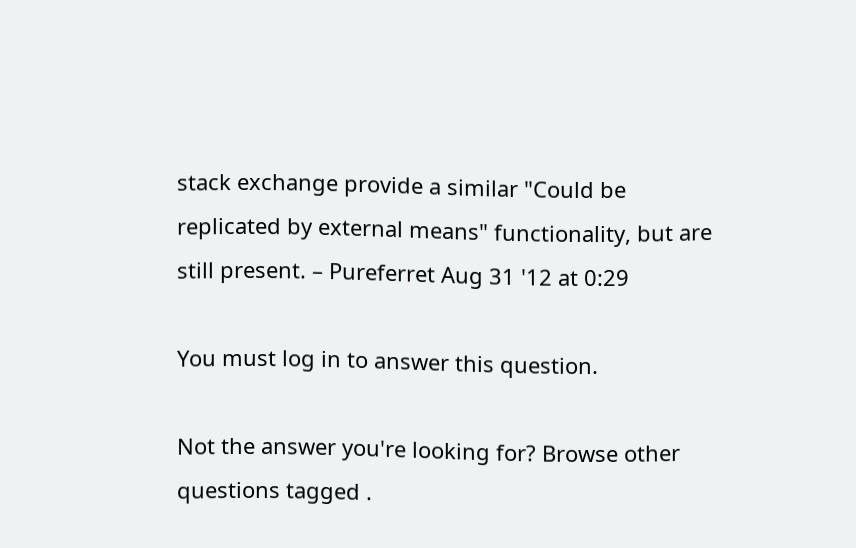stack exchange provide a similar "Could be replicated by external means" functionality, but are still present. – Pureferret Aug 31 '12 at 0:29

You must log in to answer this question.

Not the answer you're looking for? Browse other questions tagged .